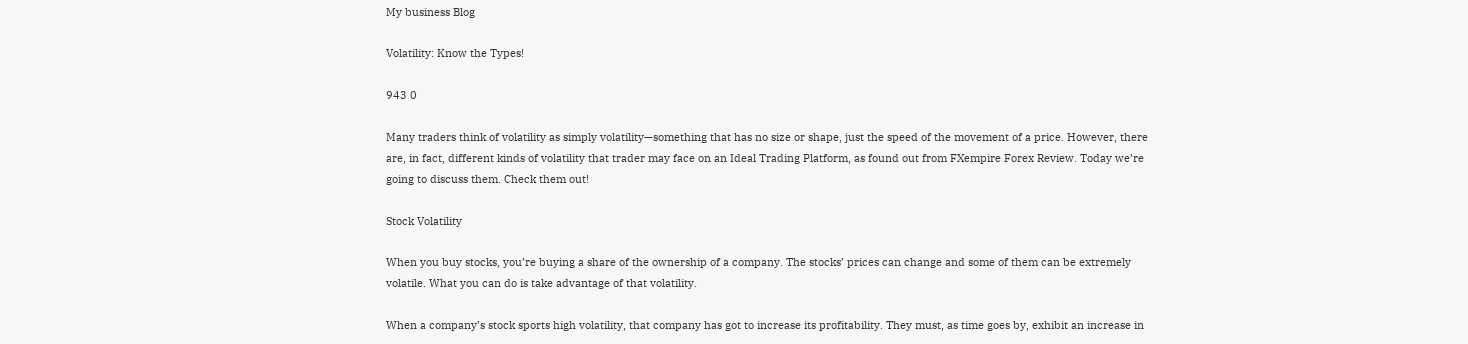My business Blog

Volatility: Know the Types!

943 0

Many traders think of volatility as simply volatility—something that has no size or shape, just the speed of the movement of a price. However, there are, in fact, different kinds of volatility that trader may face on an Ideal Trading Platform, as found out from FXempire Forex Review. Today we’re going to discuss them. Check them out!

Stock Volatility

When you buy stocks, you’re buying a share of the ownership of a company. The stocks’ prices can change and some of them can be extremely volatile. What you can do is take advantage of that volatility.

When a company’s stock sports high volatility, that company has got to increase its profitability. They must, as time goes by, exhibit an increase in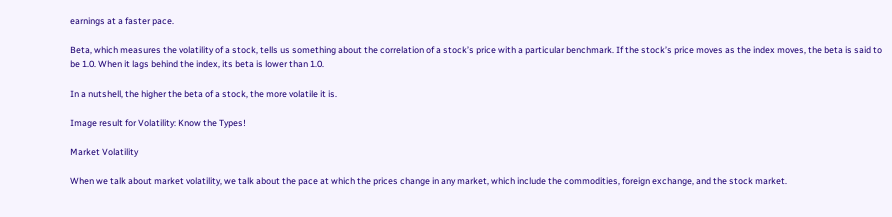earnings at a faster pace.

Beta, which measures the volatility of a stock, tells us something about the correlation of a stock’s price with a particular benchmark. If the stock’s price moves as the index moves, the beta is said to be 1.0. When it lags behind the index, its beta is lower than 1.0.

In a nutshell, the higher the beta of a stock, the more volatile it is.

Image result for Volatility: Know the Types!

Market Volatility

When we talk about market volatility, we talk about the pace at which the prices change in any market, which include the commodities, foreign exchange, and the stock market.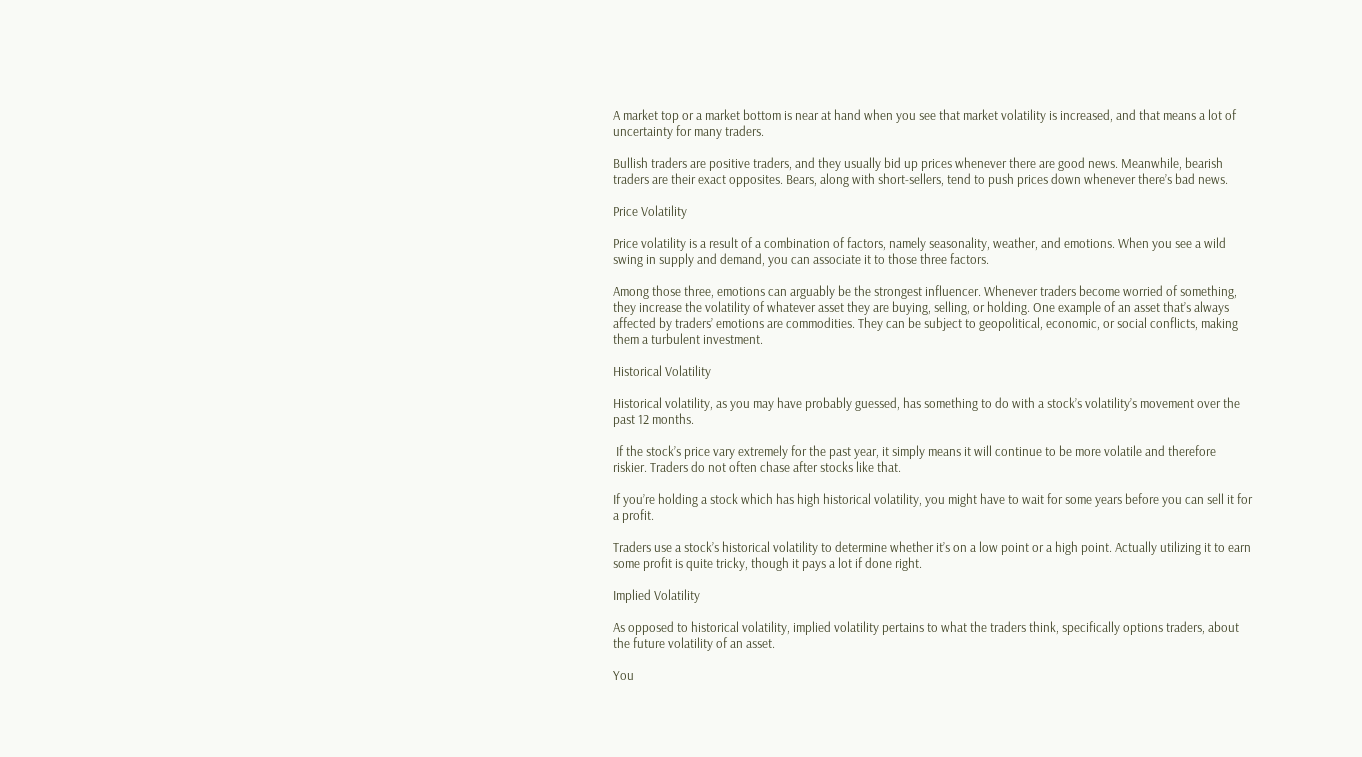A market top or a market bottom is near at hand when you see that market volatility is increased, and that means a lot of uncertainty for many traders.

Bullish traders are positive traders, and they usually bid up prices whenever there are good news. Meanwhile, bearish traders are their exact opposites. Bears, along with short-sellers, tend to push prices down whenever there’s bad news.

Price Volatility

Price volatility is a result of a combination of factors, namely seasonality, weather, and emotions. When you see a wild swing in supply and demand, you can associate it to those three factors.

Among those three, emotions can arguably be the strongest influencer. Whenever traders become worried of something, they increase the volatility of whatever asset they are buying, selling, or holding. One example of an asset that’s always affected by traders’ emotions are commodities. They can be subject to geopolitical, economic, or social conflicts, making them a turbulent investment.

Historical Volatility

Historical volatility, as you may have probably guessed, has something to do with a stock’s volatility’s movement over the past 12 months.

 If the stock’s price vary extremely for the past year, it simply means it will continue to be more volatile and therefore riskier. Traders do not often chase after stocks like that.

If you’re holding a stock which has high historical volatility, you might have to wait for some years before you can sell it for a profit.

Traders use a stock’s historical volatility to determine whether it’s on a low point or a high point. Actually utilizing it to earn some profit is quite tricky, though it pays a lot if done right.

Implied Volatility

As opposed to historical volatility, implied volatility pertains to what the traders think, specifically options traders, about the future volatility of an asset.

You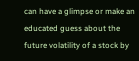can have a glimpse or make an educated guess about the future volatility of a stock by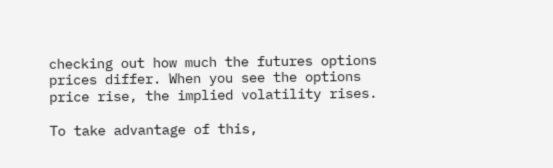checking out how much the futures options prices differ. When you see the options price rise, the implied volatility rises.

To take advantage of this,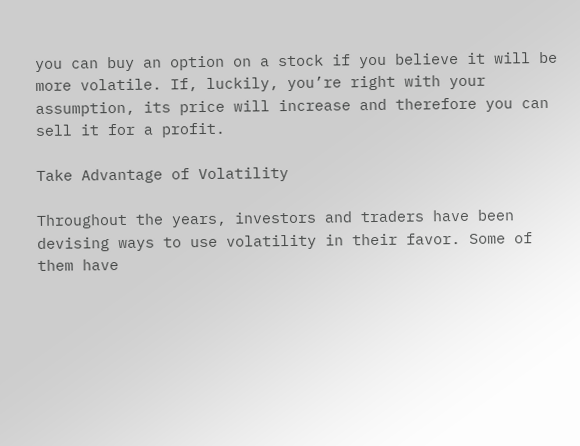you can buy an option on a stock if you believe it will be more volatile. If, luckily, you’re right with your assumption, its price will increase and therefore you can sell it for a profit.

Take Advantage of Volatility

Throughout the years, investors and traders have been devising ways to use volatility in their favor. Some of them have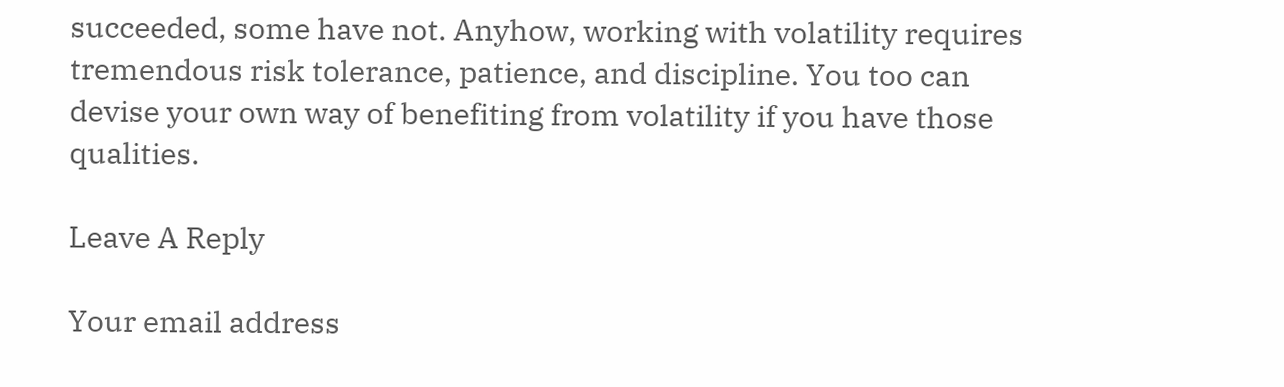succeeded, some have not. Anyhow, working with volatility requires tremendous risk tolerance, patience, and discipline. You too can devise your own way of benefiting from volatility if you have those qualities.

Leave A Reply

Your email address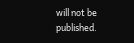will not be published.